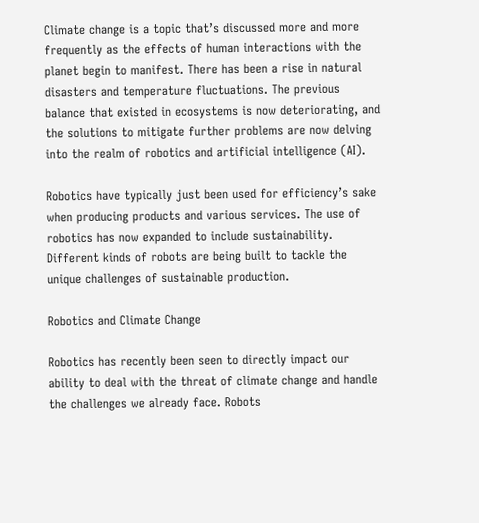Climate change is a topic that’s discussed more and more frequently as the effects of human interactions with the planet begin to manifest. There has been a rise in natural disasters and temperature fluctuations. The previous balance that existed in ecosystems is now deteriorating, and the solutions to mitigate further problems are now delving into the realm of robotics and artificial intelligence (AI).

Robotics have typically just been used for efficiency’s sake when producing products and various services. The use of robotics has now expanded to include sustainability. Different kinds of robots are being built to tackle the unique challenges of sustainable production.

Robotics and Climate Change

Robotics has recently been seen to directly impact our ability to deal with the threat of climate change and handle the challenges we already face. Robots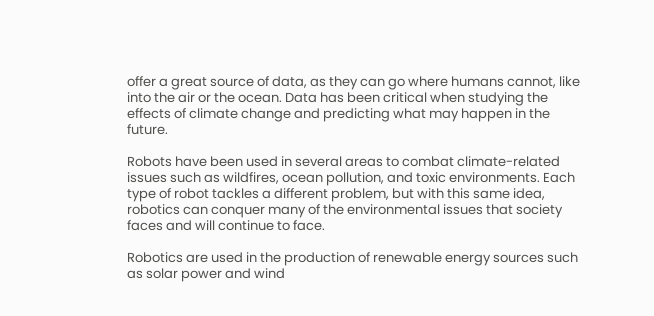offer a great source of data, as they can go where humans cannot, like into the air or the ocean. Data has been critical when studying the effects of climate change and predicting what may happen in the future.

Robots have been used in several areas to combat climate-related issues such as wildfires, ocean pollution, and toxic environments. Each type of robot tackles a different problem, but with this same idea, robotics can conquer many of the environmental issues that society faces and will continue to face.

Robotics are used in the production of renewable energy sources such as solar power and wind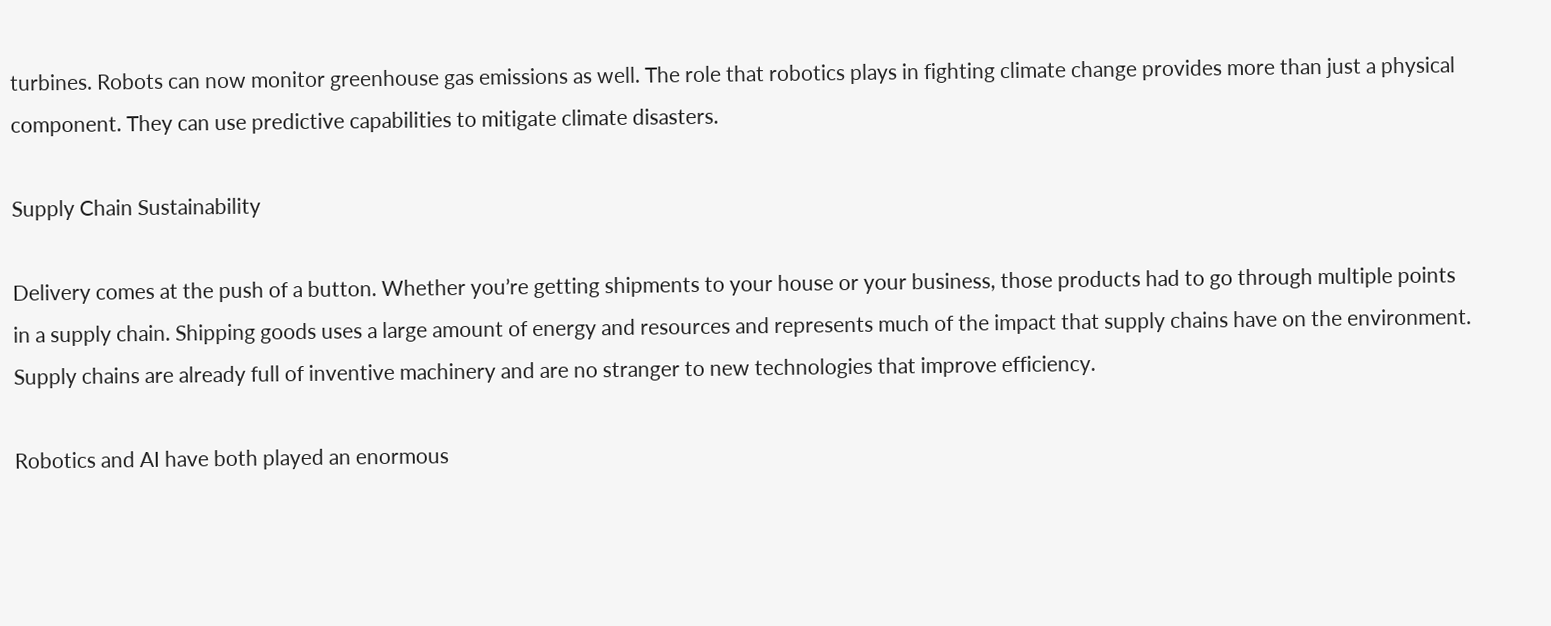turbines. Robots can now monitor greenhouse gas emissions as well. The role that robotics plays in fighting climate change provides more than just a physical component. They can use predictive capabilities to mitigate climate disasters.

Supply Chain Sustainability

Delivery comes at the push of a button. Whether you’re getting shipments to your house or your business, those products had to go through multiple points in a supply chain. Shipping goods uses a large amount of energy and resources and represents much of the impact that supply chains have on the environment. Supply chains are already full of inventive machinery and are no stranger to new technologies that improve efficiency.

Robotics and AI have both played an enormous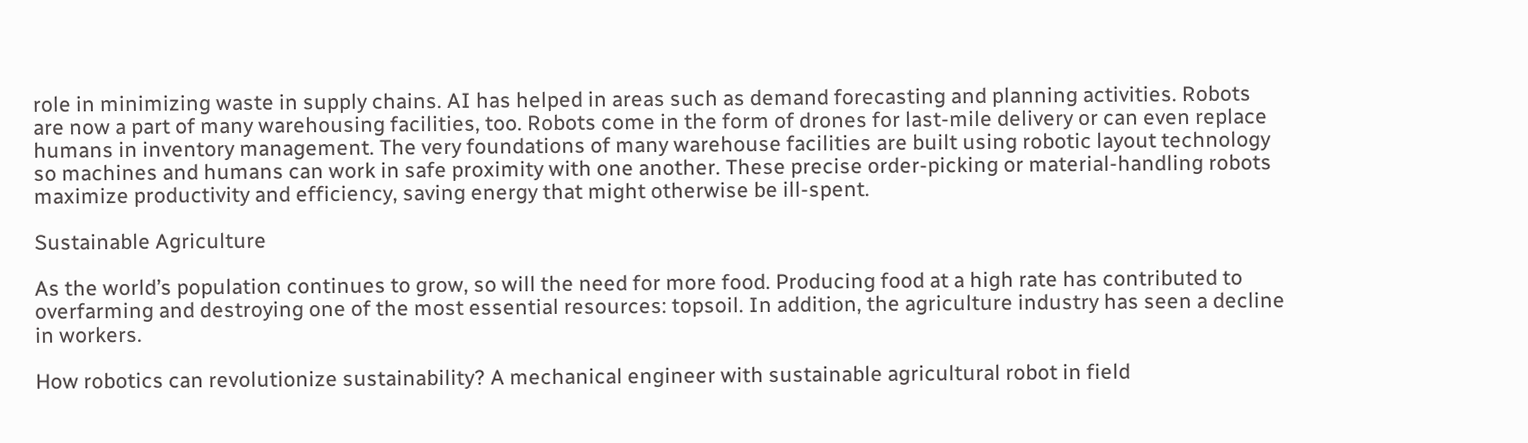role in minimizing waste in supply chains. AI has helped in areas such as demand forecasting and planning activities. Robots are now a part of many warehousing facilities, too. Robots come in the form of drones for last-mile delivery or can even replace humans in inventory management. The very foundations of many warehouse facilities are built using robotic layout technology so machines and humans can work in safe proximity with one another. These precise order-picking or material-handling robots maximize productivity and efficiency, saving energy that might otherwise be ill-spent.

Sustainable Agriculture

As the world’s population continues to grow, so will the need for more food. Producing food at a high rate has contributed to overfarming and destroying one of the most essential resources: topsoil. In addition, the agriculture industry has seen a decline in workers.

How robotics can revolutionize sustainability? A mechanical engineer with sustainable agricultural robot in field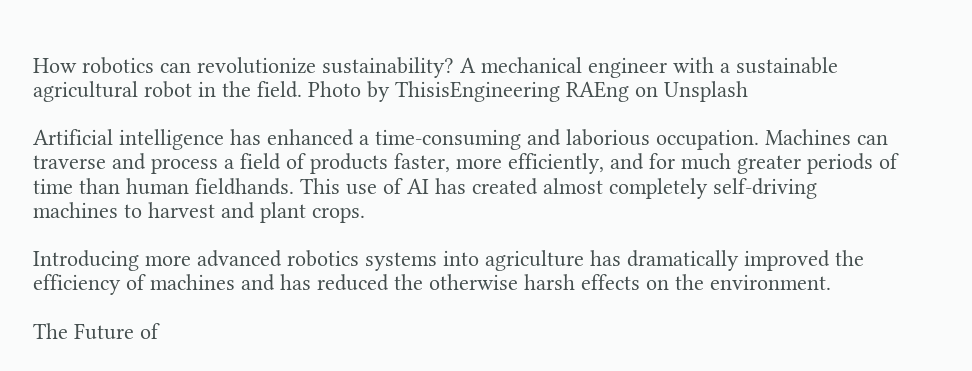How robotics can revolutionize sustainability? A mechanical engineer with a sustainable agricultural robot in the field. Photo by ThisisEngineering RAEng on Unsplash

Artificial intelligence has enhanced a time-consuming and laborious occupation. Machines can traverse and process a field of products faster, more efficiently, and for much greater periods of time than human fieldhands. This use of AI has created almost completely self-driving machines to harvest and plant crops.

Introducing more advanced robotics systems into agriculture has dramatically improved the efficiency of machines and has reduced the otherwise harsh effects on the environment.

The Future of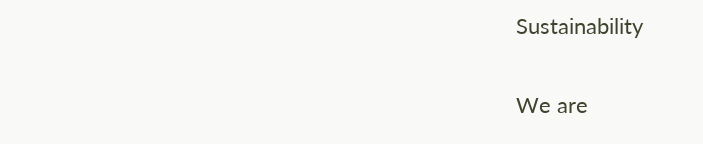Sustainability

We are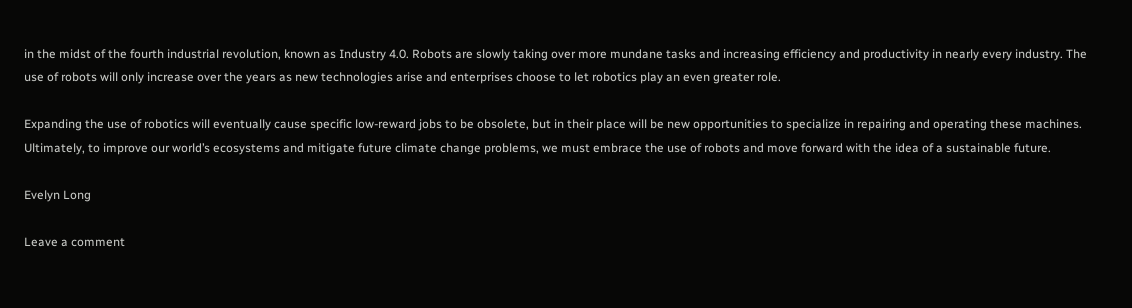in the midst of the fourth industrial revolution, known as Industry 4.0. Robots are slowly taking over more mundane tasks and increasing efficiency and productivity in nearly every industry. The use of robots will only increase over the years as new technologies arise and enterprises choose to let robotics play an even greater role.

Expanding the use of robotics will eventually cause specific low-reward jobs to be obsolete, but in their place will be new opportunities to specialize in repairing and operating these machines. Ultimately, to improve our world’s ecosystems and mitigate future climate change problems, we must embrace the use of robots and move forward with the idea of a sustainable future.

Evelyn Long

Leave a comment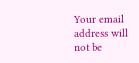Your email address will not be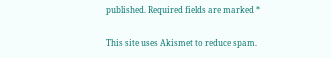published. Required fields are marked *

This site uses Akismet to reduce spam.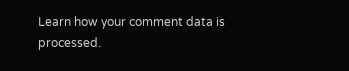Learn how your comment data is processed.